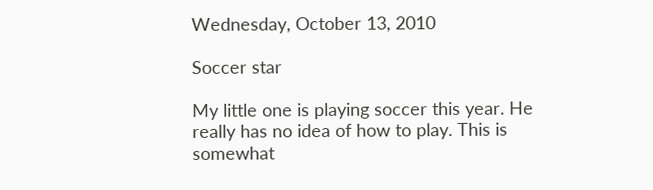Wednesday, October 13, 2010

Soccer star

My little one is playing soccer this year. He really has no idea of how to play. This is somewhat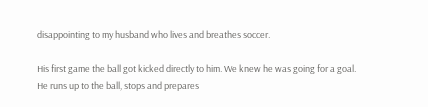disappointing to my husband who lives and breathes soccer.

His first game the ball got kicked directly to him. We knew he was going for a goal. He runs up to the ball, stops and prepares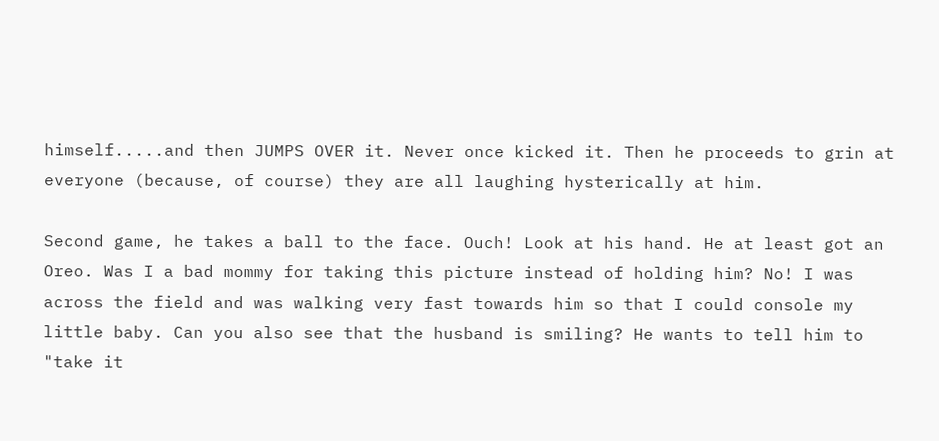himself.....and then JUMPS OVER it. Never once kicked it. Then he proceeds to grin at everyone (because, of course) they are all laughing hysterically at him.

Second game, he takes a ball to the face. Ouch! Look at his hand. He at least got an Oreo. Was I a bad mommy for taking this picture instead of holding him? No! I was across the field and was walking very fast towards him so that I could console my little baby. Can you also see that the husband is smiling? He wants to tell him to "take it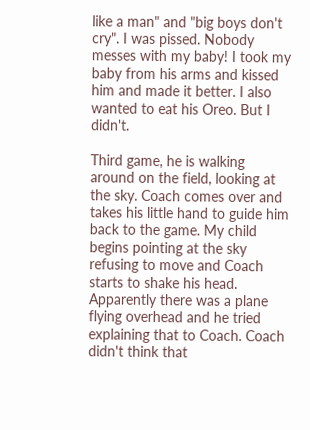like a man" and "big boys don't cry". I was pissed. Nobody messes with my baby! I took my baby from his arms and kissed him and made it better. I also wanted to eat his Oreo. But I didn't.

Third game, he is walking around on the field, looking at the sky. Coach comes over and takes his little hand to guide him back to the game. My child begins pointing at the sky refusing to move and Coach starts to shake his head. Apparently there was a plane flying overhead and he tried explaining that to Coach. Coach didn't think that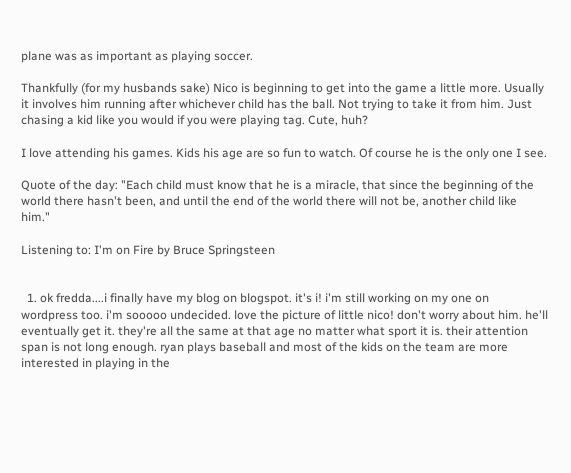plane was as important as playing soccer.

Thankfully (for my husbands sake) Nico is beginning to get into the game a little more. Usually it involves him running after whichever child has the ball. Not trying to take it from him. Just chasing a kid like you would if you were playing tag. Cute, huh?

I love attending his games. Kids his age are so fun to watch. Of course he is the only one I see.

Quote of the day: "Each child must know that he is a miracle, that since the beginning of the world there hasn't been, and until the end of the world there will not be, another child like him."

Listening to: I'm on Fire by Bruce Springsteen


  1. ok fredda....i finally have my blog on blogspot. it's i! i'm still working on my one on wordpress too. i'm sooooo undecided. love the picture of little nico! don't worry about him. he'll eventually get it. they're all the same at that age no matter what sport it is. their attention span is not long enough. ryan plays baseball and most of the kids on the team are more interested in playing in the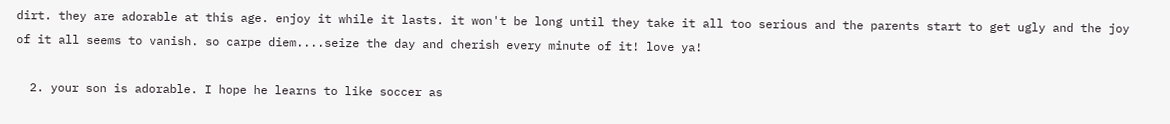dirt. they are adorable at this age. enjoy it while it lasts. it won't be long until they take it all too serious and the parents start to get ugly and the joy of it all seems to vanish. so carpe diem....seize the day and cherish every minute of it! love ya!

  2. your son is adorable. I hope he learns to like soccer as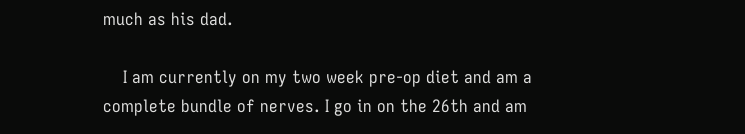much as his dad.

    I am currently on my two week pre-op diet and am a complete bundle of nerves. I go in on the 26th and am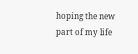hoping the new part of my life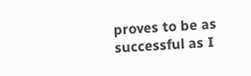proves to be as successful as I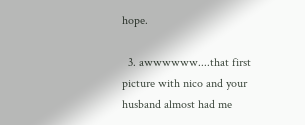hope.

  3. awwwwww....that first picture with nico and your husband almost had me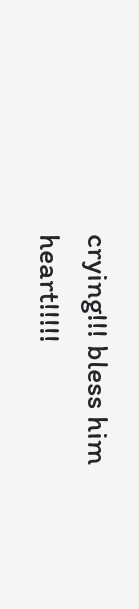crying!!! bless him heart!!!!!